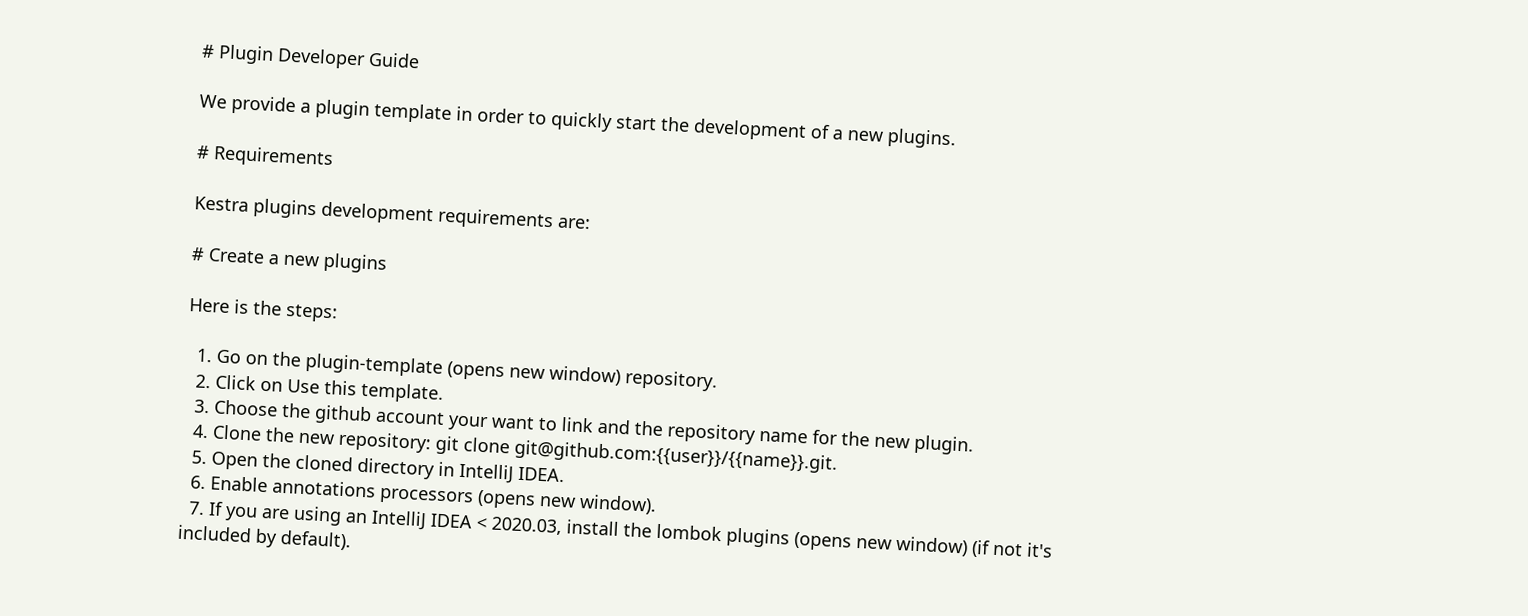# Plugin Developer Guide

We provide a plugin template in order to quickly start the development of a new plugins.

# Requirements

Kestra plugins development requirements are:

# Create a new plugins

Here is the steps:

  1. Go on the plugin-template (opens new window) repository.
  2. Click on Use this template.
  3. Choose the github account your want to link and the repository name for the new plugin.
  4. Clone the new repository: git clone git@github.com:{{user}}/{{name}}.git.
  5. Open the cloned directory in IntelliJ IDEA.
  6. Enable annotations processors (opens new window).
  7. If you are using an IntelliJ IDEA < 2020.03, install the lombok plugins (opens new window) (if not it's included by default).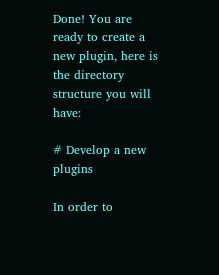Done! You are ready to create a new plugin, here is the directory structure you will have:

# Develop a new plugins

In order to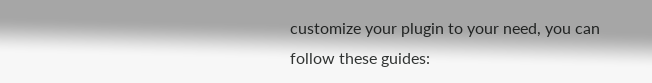customize your plugin to your need, you can follow these guides: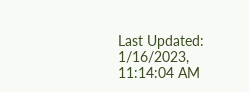Last Updated: 1/16/2023, 11:14:04 AM